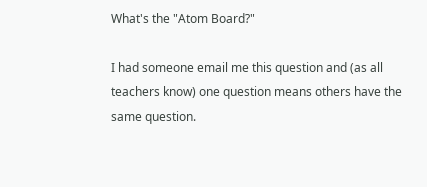What's the "Atom Board?"

I had someone email me this question and (as all teachers know) one question means others have the same question.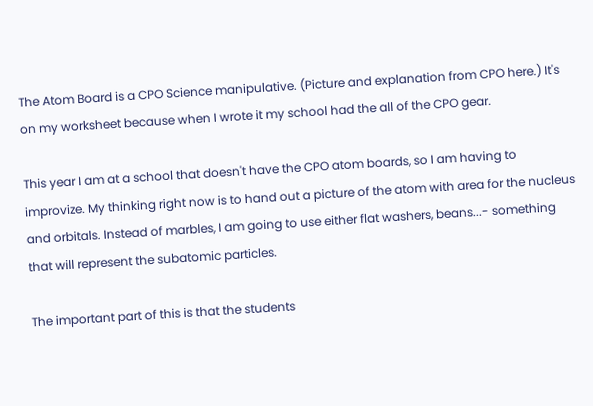The Atom Board is a CPO Science manipulative. (Picture and explanation from CPO here.) It's on my worksheet because when I wrote it my school had the all of the CPO gear.

This year I am at a school that doesn't have the CPO atom boards, so I am having to improvize. My thinking right now is to hand out a picture of the atom with area for the nucleus and orbitals. Instead of marbles, I am going to use either flat washers, beans...- something that will represent the subatomic particles.

The important part of this is that the students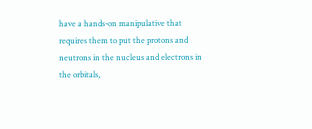have a hands-on manipulative that requires them to put the protons and neutrons in the nucleus and electrons in the orbitals,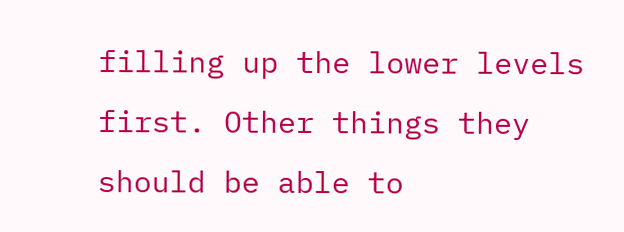filling up the lower levels first. Other things they should be able to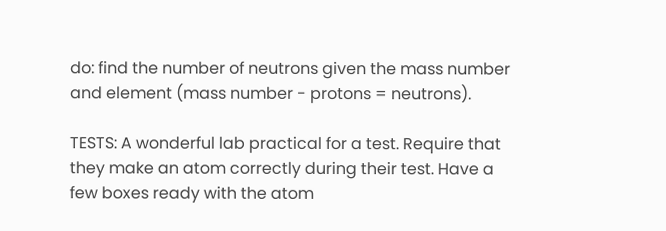do: find the number of neutrons given the mass number and element (mass number - protons = neutrons).

TESTS: A wonderful lab practical for a test. Require that they make an atom correctly during their test. Have a few boxes ready with the atom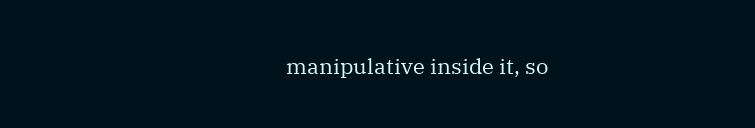manipulative inside it, so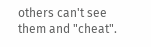others can't see them and "cheat".